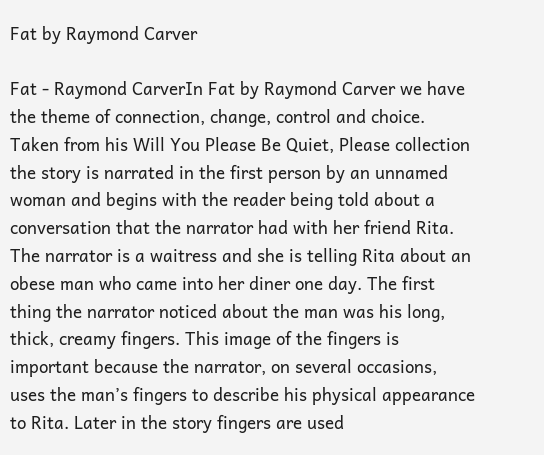Fat by Raymond Carver

Fat - Raymond CarverIn Fat by Raymond Carver we have the theme of connection, change, control and choice. Taken from his Will You Please Be Quiet, Please collection the story is narrated in the first person by an unnamed woman and begins with the reader being told about a conversation that the narrator had with her friend Rita. The narrator is a waitress and she is telling Rita about an obese man who came into her diner one day. The first thing the narrator noticed about the man was his long, thick, creamy fingers. This image of the fingers is important because the narrator, on several occasions, uses the man’s fingers to describe his physical appearance to Rita. Later in the story fingers are used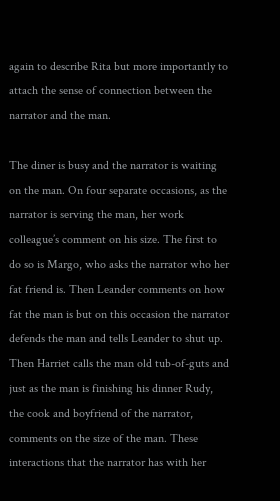again to describe Rita but more importantly to attach the sense of connection between the narrator and the man.

The diner is busy and the narrator is waiting on the man. On four separate occasions, as the narrator is serving the man, her work colleague’s comment on his size. The first to do so is Margo, who asks the narrator who her fat friend is. Then Leander comments on how fat the man is but on this occasion the narrator defends the man and tells Leander to shut up. Then Harriet calls the man old tub-of-guts and just as the man is finishing his dinner Rudy, the cook and boyfriend of the narrator, comments on the size of the man. These interactions that the narrator has with her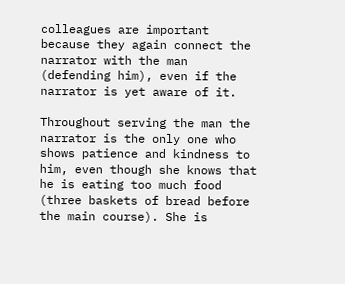colleagues are important because they again connect the narrator with the man (defending him), even if the narrator is yet aware of it.

Throughout serving the man the narrator is the only one who shows patience and kindness to him, even though she knows that he is eating too much food (three baskets of bread before the main course). She is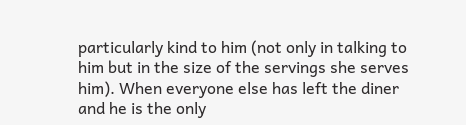particularly kind to him (not only in talking to him but in the size of the servings she serves him). When everyone else has left the diner and he is the only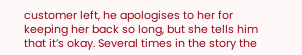customer left, he apologises to her for keeping her back so long, but she tells him that it’s okay. Several times in the story the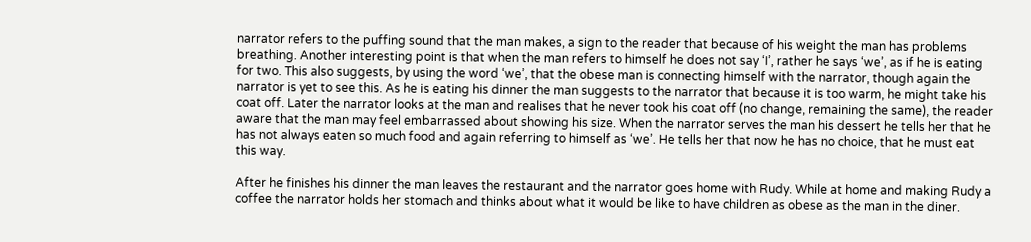narrator refers to the puffing sound that the man makes, a sign to the reader that because of his weight the man has problems breathing. Another interesting point is that when the man refers to himself he does not say ‘I’, rather he says ‘we’, as if he is eating for two. This also suggests, by using the word ‘we’, that the obese man is connecting himself with the narrator, though again the narrator is yet to see this. As he is eating his dinner the man suggests to the narrator that because it is too warm, he might take his coat off. Later the narrator looks at the man and realises that he never took his coat off (no change, remaining the same), the reader aware that the man may feel embarrassed about showing his size. When the narrator serves the man his dessert he tells her that he has not always eaten so much food and again referring to himself as ‘we’. He tells her that now he has no choice, that he must eat this way.

After he finishes his dinner the man leaves the restaurant and the narrator goes home with Rudy. While at home and making Rudy a coffee the narrator holds her stomach and thinks about what it would be like to have children as obese as the man in the diner.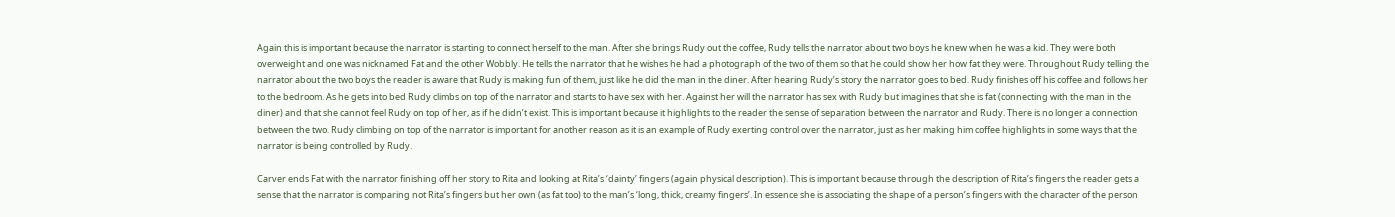Again this is important because the narrator is starting to connect herself to the man. After she brings Rudy out the coffee, Rudy tells the narrator about two boys he knew when he was a kid. They were both overweight and one was nicknamed Fat and the other Wobbly. He tells the narrator that he wishes he had a photograph of the two of them so that he could show her how fat they were. Throughout Rudy telling the narrator about the two boys the reader is aware that Rudy is making fun of them, just like he did the man in the diner. After hearing Rudy’s story the narrator goes to bed. Rudy finishes off his coffee and follows her to the bedroom. As he gets into bed Rudy climbs on top of the narrator and starts to have sex with her. Against her will the narrator has sex with Rudy but imagines that she is fat (connecting with the man in the diner) and that she cannot feel Rudy on top of her, as if he didn’t exist. This is important because it highlights to the reader the sense of separation between the narrator and Rudy. There is no longer a connection between the two. Rudy climbing on top of the narrator is important for another reason as it is an example of Rudy exerting control over the narrator, just as her making him coffee highlights in some ways that the narrator is being controlled by Rudy.

Carver ends Fat with the narrator finishing off her story to Rita and looking at Rita’s ‘dainty’ fingers (again physical description). This is important because through the description of Rita’s fingers the reader gets a sense that the narrator is comparing not Rita’s fingers but her own (as fat too) to the man’s ‘long, thick, creamy fingers’. In essence she is associating the shape of a person’s fingers with the character of the person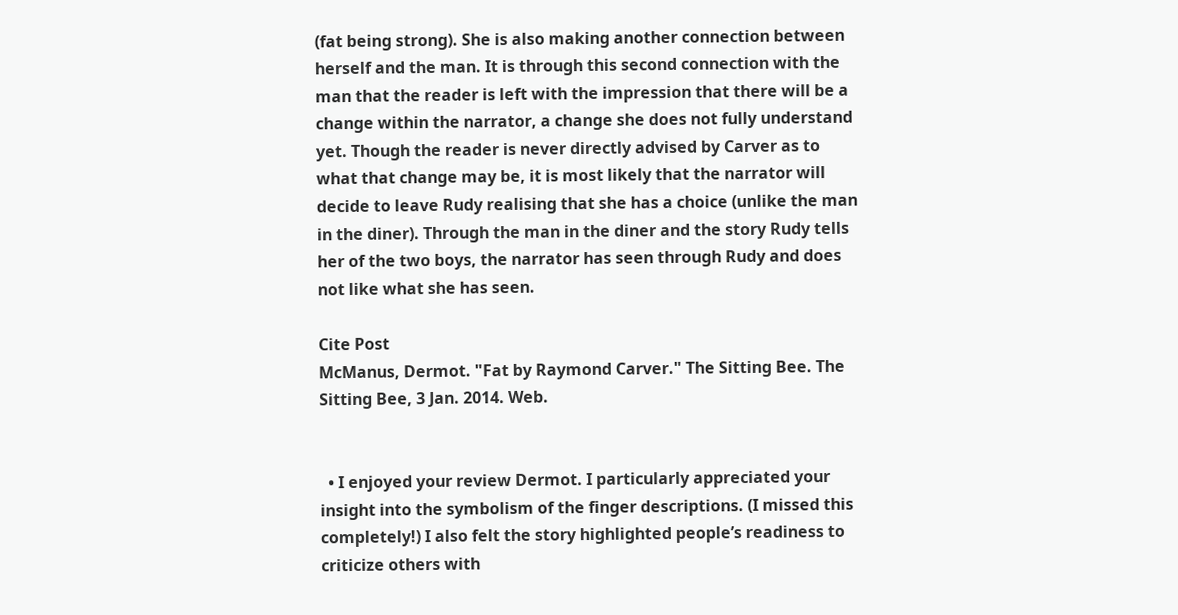(fat being strong). She is also making another connection between herself and the man. It is through this second connection with the man that the reader is left with the impression that there will be a change within the narrator, a change she does not fully understand yet. Though the reader is never directly advised by Carver as to what that change may be, it is most likely that the narrator will decide to leave Rudy realising that she has a choice (unlike the man in the diner). Through the man in the diner and the story Rudy tells her of the two boys, the narrator has seen through Rudy and does not like what she has seen.

Cite Post
McManus, Dermot. "Fat by Raymond Carver." The Sitting Bee. The Sitting Bee, 3 Jan. 2014. Web.


  • I enjoyed your review Dermot. I particularly appreciated your insight into the symbolism of the finger descriptions. (I missed this completely!) I also felt the story highlighted people’s readiness to criticize others with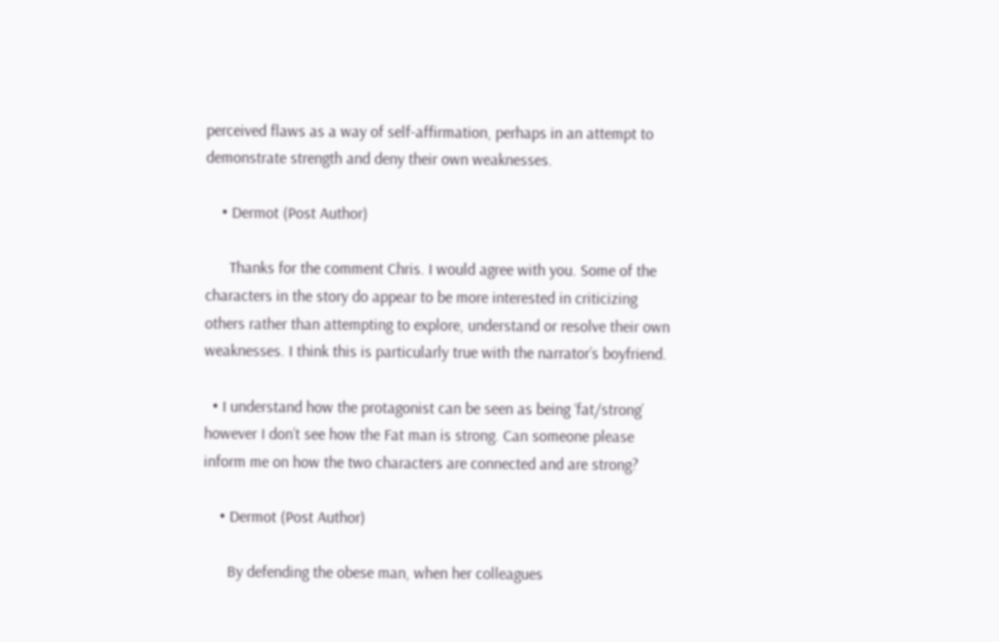perceived flaws as a way of self-affirmation, perhaps in an attempt to demonstrate strength and deny their own weaknesses.

    • Dermot (Post Author)

      Thanks for the comment Chris. I would agree with you. Some of the characters in the story do appear to be more interested in criticizing others rather than attempting to explore, understand or resolve their own weaknesses. I think this is particularly true with the narrator’s boyfriend.

  • I understand how the protagonist can be seen as being ‘fat/strong’ however I don’t see how the Fat man is strong. Can someone please inform me on how the two characters are connected and are strong?

    • Dermot (Post Author)

      By defending the obese man, when her colleagues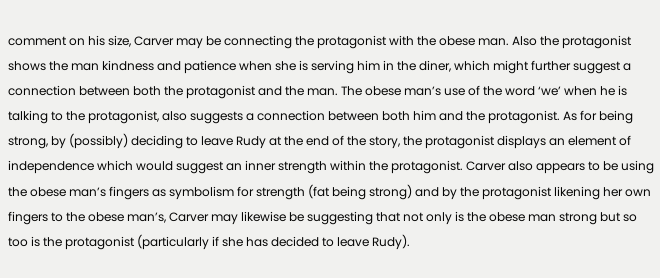comment on his size, Carver may be connecting the protagonist with the obese man. Also the protagonist shows the man kindness and patience when she is serving him in the diner, which might further suggest a connection between both the protagonist and the man. The obese man’s use of the word ‘we’ when he is talking to the protagonist, also suggests a connection between both him and the protagonist. As for being strong, by (possibly) deciding to leave Rudy at the end of the story, the protagonist displays an element of independence which would suggest an inner strength within the protagonist. Carver also appears to be using the obese man’s fingers as symbolism for strength (fat being strong) and by the protagonist likening her own fingers to the obese man’s, Carver may likewise be suggesting that not only is the obese man strong but so too is the protagonist (particularly if she has decided to leave Rudy).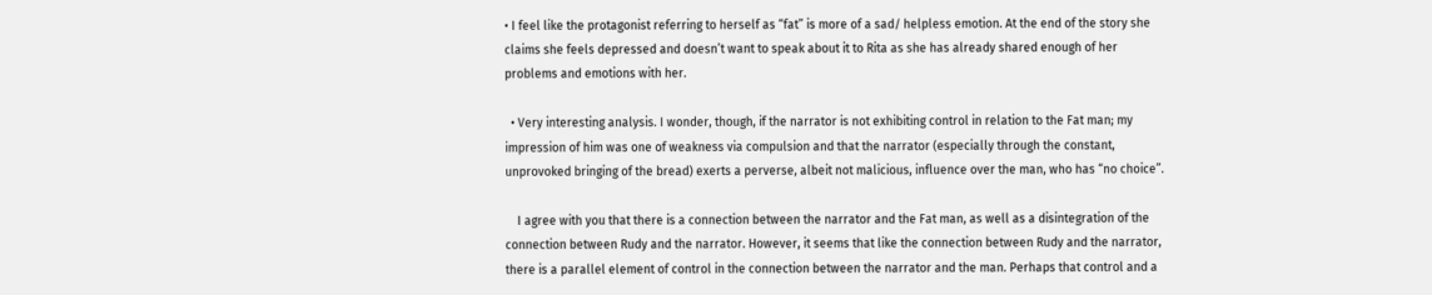• I feel like the protagonist referring to herself as “fat” is more of a sad/ helpless emotion. At the end of the story she claims she feels depressed and doesn’t want to speak about it to Rita as she has already shared enough of her problems and emotions with her.

  • Very interesting analysis. I wonder, though, if the narrator is not exhibiting control in relation to the Fat man; my impression of him was one of weakness via compulsion and that the narrator (especially through the constant, unprovoked bringing of the bread) exerts a perverse, albeit not malicious, influence over the man, who has “no choice”.

    I agree with you that there is a connection between the narrator and the Fat man, as well as a disintegration of the connection between Rudy and the narrator. However, it seems that like the connection between Rudy and the narrator, there is a parallel element of control in the connection between the narrator and the man. Perhaps that control and a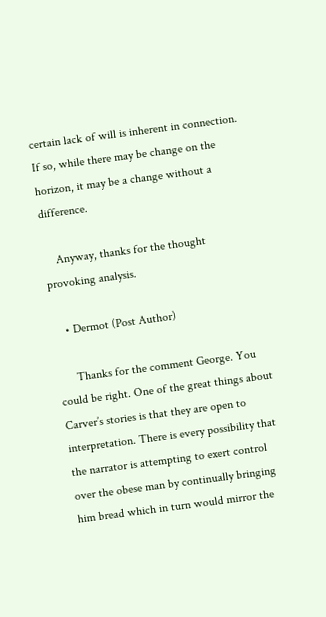certain lack of will is inherent in connection. If so, while there may be change on the horizon, it may be a change without a difference.

    Anyway, thanks for the thought provoking analysis.

    • Dermot (Post Author)

      Thanks for the comment George. You could be right. One of the great things about Carver’s stories is that they are open to interpretation. There is every possibility that the narrator is attempting to exert control over the obese man by continually bringing him bread which in turn would mirror the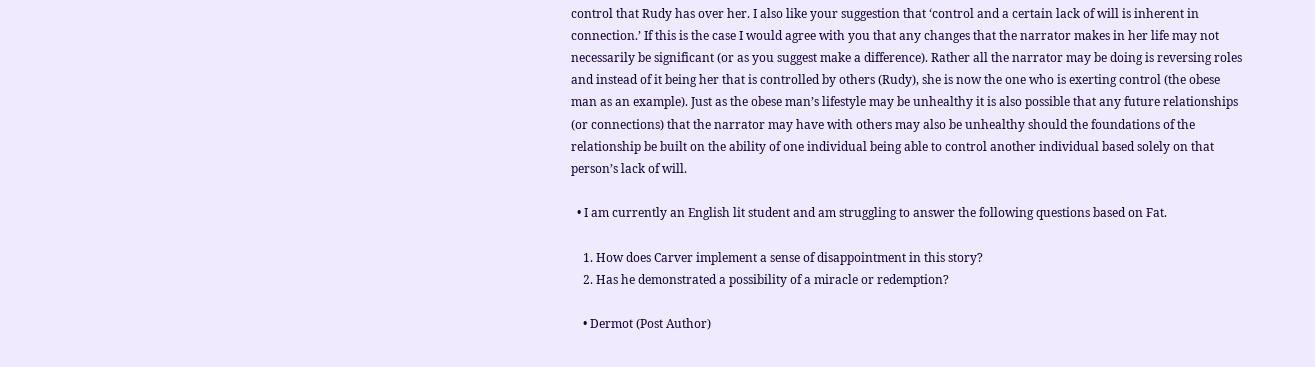control that Rudy has over her. I also like your suggestion that ‘control and a certain lack of will is inherent in connection.’ If this is the case I would agree with you that any changes that the narrator makes in her life may not necessarily be significant (or as you suggest make a difference). Rather all the narrator may be doing is reversing roles and instead of it being her that is controlled by others (Rudy), she is now the one who is exerting control (the obese man as an example). Just as the obese man’s lifestyle may be unhealthy it is also possible that any future relationships (or connections) that the narrator may have with others may also be unhealthy should the foundations of the relationship be built on the ability of one individual being able to control another individual based solely on that person’s lack of will.

  • I am currently an English lit student and am struggling to answer the following questions based on Fat.

    1. How does Carver implement a sense of disappointment in this story?
    2. Has he demonstrated a possibility of a miracle or redemption?

    • Dermot (Post Author)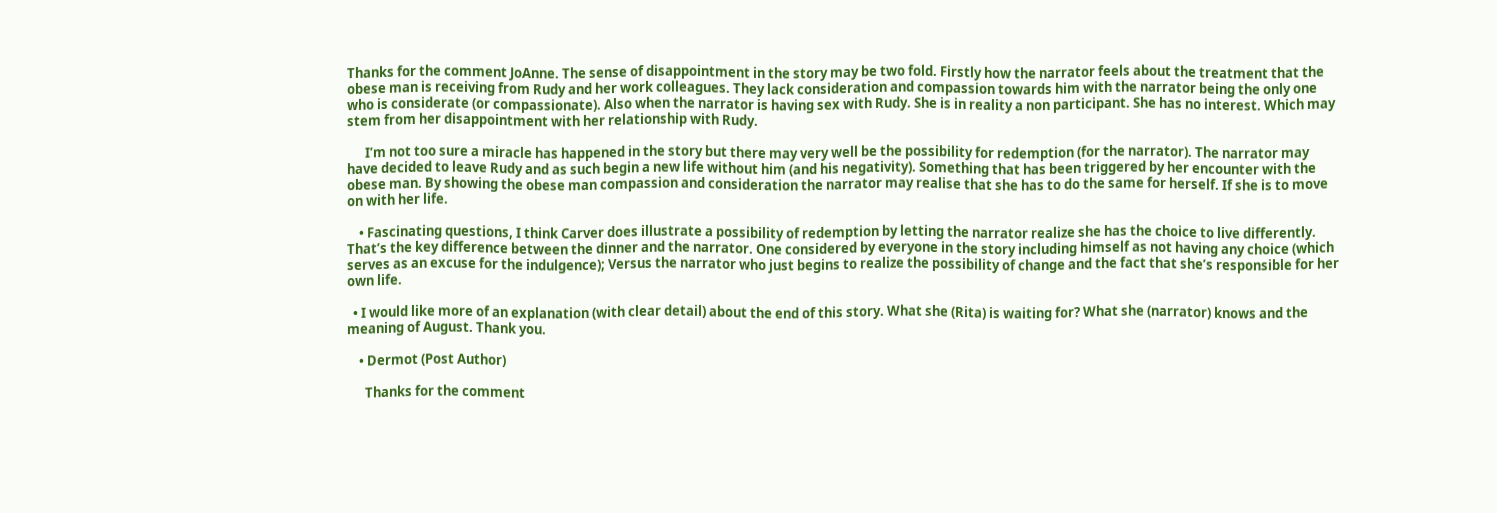Thanks for the comment JoAnne. The sense of disappointment in the story may be two fold. Firstly how the narrator feels about the treatment that the obese man is receiving from Rudy and her work colleagues. They lack consideration and compassion towards him with the narrator being the only one who is considerate (or compassionate). Also when the narrator is having sex with Rudy. She is in reality a non participant. She has no interest. Which may stem from her disappointment with her relationship with Rudy.

      I’m not too sure a miracle has happened in the story but there may very well be the possibility for redemption (for the narrator). The narrator may have decided to leave Rudy and as such begin a new life without him (and his negativity). Something that has been triggered by her encounter with the obese man. By showing the obese man compassion and consideration the narrator may realise that she has to do the same for herself. If she is to move on with her life.

    • Fascinating questions, I think Carver does illustrate a possibility of redemption by letting the narrator realize she has the choice to live differently. That’s the key difference between the dinner and the narrator. One considered by everyone in the story including himself as not having any choice (which serves as an excuse for the indulgence); Versus the narrator who just begins to realize the possibility of change and the fact that she’s responsible for her own life.

  • I would like more of an explanation (with clear detail) about the end of this story. What she (Rita) is waiting for? What she (narrator) knows and the meaning of August. Thank you.

    • Dermot (Post Author)

      Thanks for the comment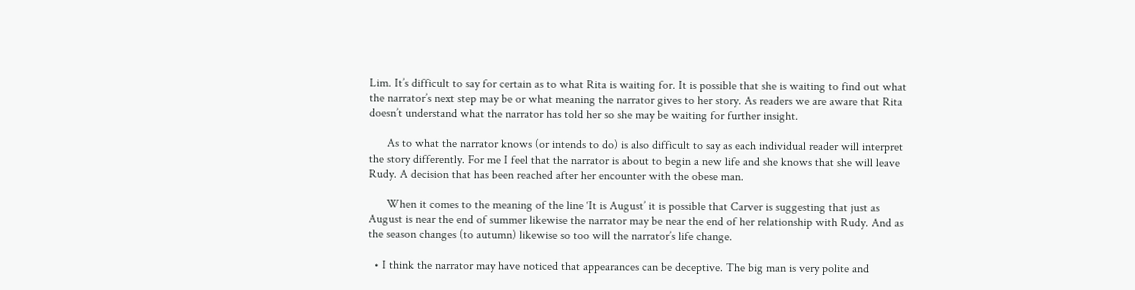Lim. It’s difficult to say for certain as to what Rita is waiting for. It is possible that she is waiting to find out what the narrator’s next step may be or what meaning the narrator gives to her story. As readers we are aware that Rita doesn’t understand what the narrator has told her so she may be waiting for further insight.

      As to what the narrator knows (or intends to do) is also difficult to say as each individual reader will interpret the story differently. For me I feel that the narrator is about to begin a new life and she knows that she will leave Rudy. A decision that has been reached after her encounter with the obese man.

      When it comes to the meaning of the line ‘It is August’ it is possible that Carver is suggesting that just as August is near the end of summer likewise the narrator may be near the end of her relationship with Rudy. And as the season changes (to autumn) likewise so too will the narrator’s life change.

  • I think the narrator may have noticed that appearances can be deceptive. The big man is very polite and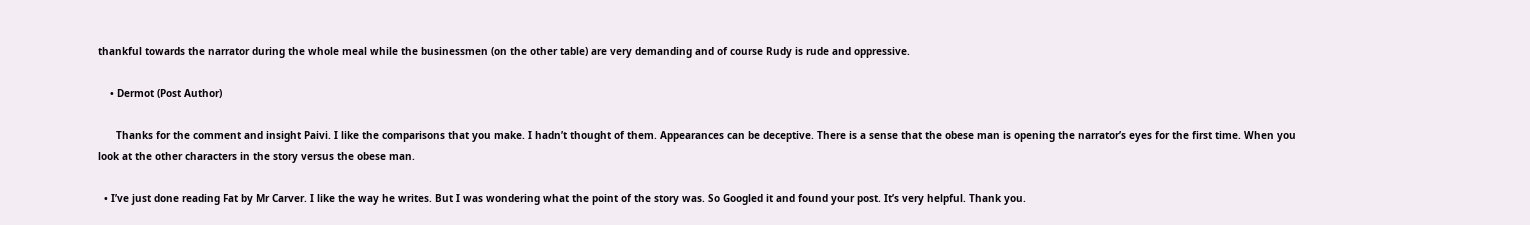thankful towards the narrator during the whole meal while the businessmen (on the other table) are very demanding and of course Rudy is rude and oppressive.

    • Dermot (Post Author)

      Thanks for the comment and insight Paivi. I like the comparisons that you make. I hadn’t thought of them. Appearances can be deceptive. There is a sense that the obese man is opening the narrator’s eyes for the first time. When you look at the other characters in the story versus the obese man.

  • I’ve just done reading Fat by Mr Carver. I like the way he writes. But I was wondering what the point of the story was. So Googled it and found your post. It’s very helpful. Thank you.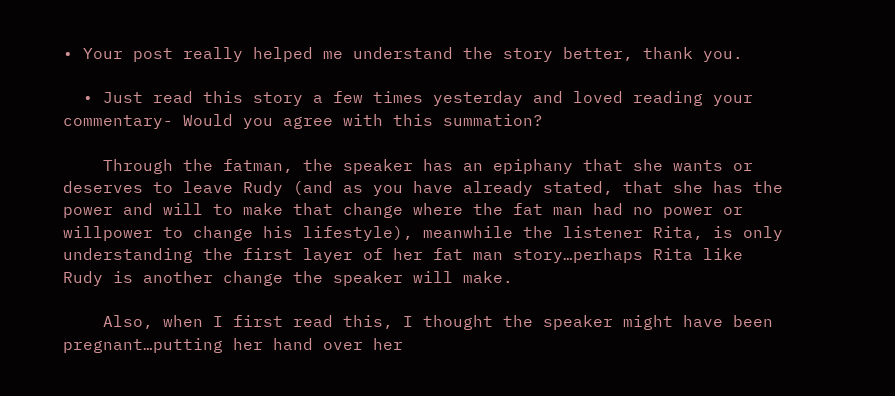• Your post really helped me understand the story better, thank you.

  • Just read this story a few times yesterday and loved reading your commentary- Would you agree with this summation?

    Through the fatman, the speaker has an epiphany that she wants or deserves to leave Rudy (and as you have already stated, that she has the power and will to make that change where the fat man had no power or willpower to change his lifestyle), meanwhile the listener Rita, is only understanding the first layer of her fat man story…perhaps Rita like Rudy is another change the speaker will make.

    Also, when I first read this, I thought the speaker might have been pregnant…putting her hand over her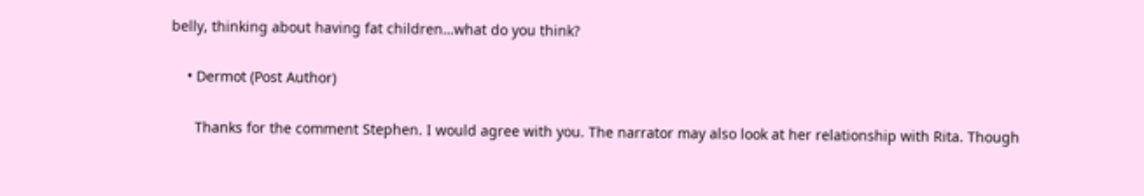belly, thinking about having fat children…what do you think?

    • Dermot (Post Author)

      Thanks for the comment Stephen. I would agree with you. The narrator may also look at her relationship with Rita. Though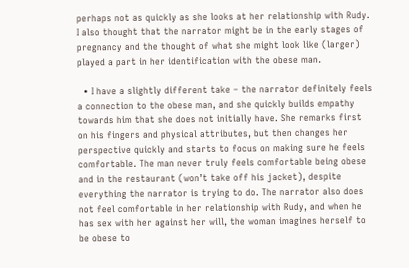perhaps not as quickly as she looks at her relationship with Rudy. I also thought that the narrator might be in the early stages of pregnancy and the thought of what she might look like (larger) played a part in her identification with the obese man.

  • I have a slightly different take – the narrator definitely feels a connection to the obese man, and she quickly builds empathy towards him that she does not initially have. She remarks first on his fingers and physical attributes, but then changes her perspective quickly and starts to focus on making sure he feels comfortable. The man never truly feels comfortable being obese and in the restaurant (won’t take off his jacket), despite everything the narrator is trying to do. The narrator also does not feel comfortable in her relationship with Rudy, and when he has sex with her against her will, the woman imagines herself to be obese to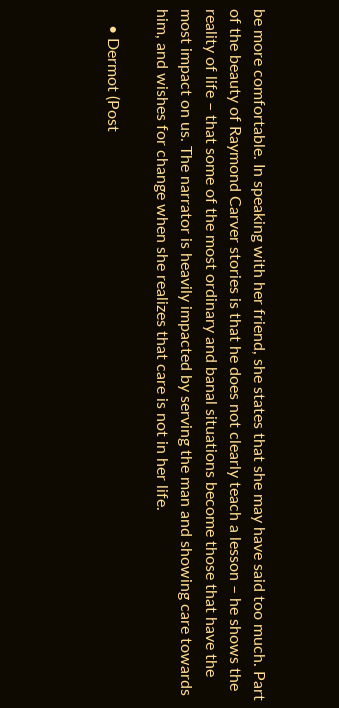be more comfortable. In speaking with her friend, she states that she may have said too much. Part of the beauty of Raymond Carver stories is that he does not clearly teach a lesson – he shows the reality of life – that some of the most ordinary and banal situations become those that have the most impact on us. The narrator is heavily impacted by serving the man and showing care towards him, and wishes for change when she realizes that care is not in her life.

    • Dermot (Post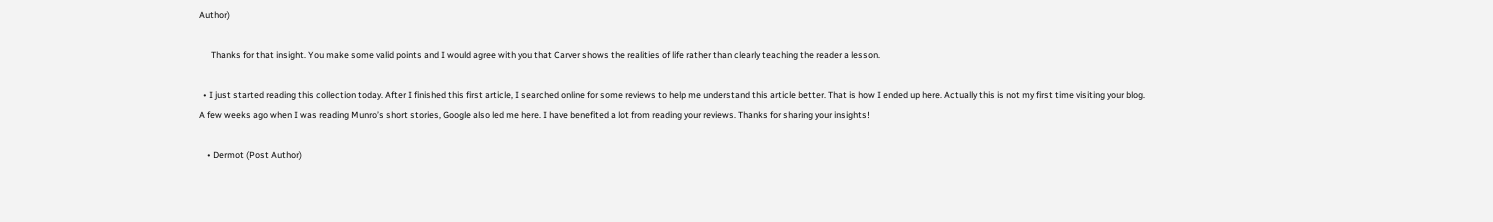Author)

      Thanks for that insight. You make some valid points and I would agree with you that Carver shows the realities of life rather than clearly teaching the reader a lesson.

  • I just started reading this collection today. After I finished this first article, I searched online for some reviews to help me understand this article better. That is how I ended up here. Actually this is not my first time visiting your blog. A few weeks ago when I was reading Munro’s short stories, Google also led me here. I have benefited a lot from reading your reviews. Thanks for sharing your insights!

    • Dermot (Post Author)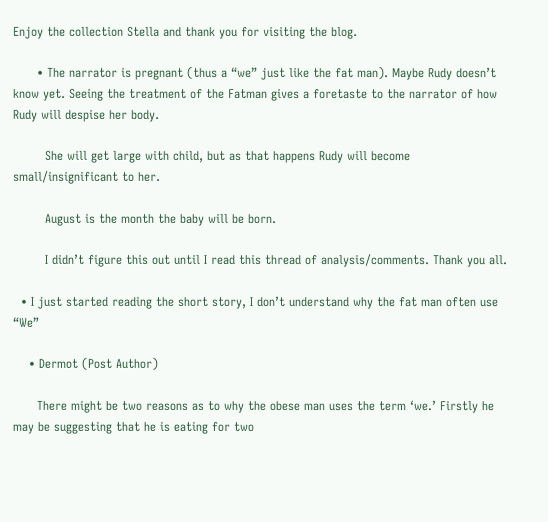Enjoy the collection Stella and thank you for visiting the blog.

      • The narrator is pregnant (thus a “we” just like the fat man). Maybe Rudy doesn’t know yet. Seeing the treatment of the Fatman gives a foretaste to the narrator of how Rudy will despise her body.

        She will get large with child, but as that happens Rudy will become small/insignificant to her.

        August is the month the baby will be born.

        I didn’t figure this out until I read this thread of analysis/comments. Thank you all.

  • I just started reading the short story, I don’t understand why the fat man often use “We”

    • Dermot (Post Author)

      There might be two reasons as to why the obese man uses the term ‘we.’ Firstly he may be suggesting that he is eating for two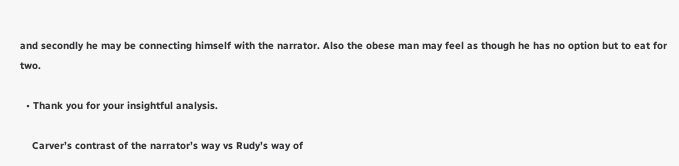and secondly he may be connecting himself with the narrator. Also the obese man may feel as though he has no option but to eat for two.

  • Thank you for your insightful analysis.

    Carver’s contrast of the narrator’s way vs Rudy’s way of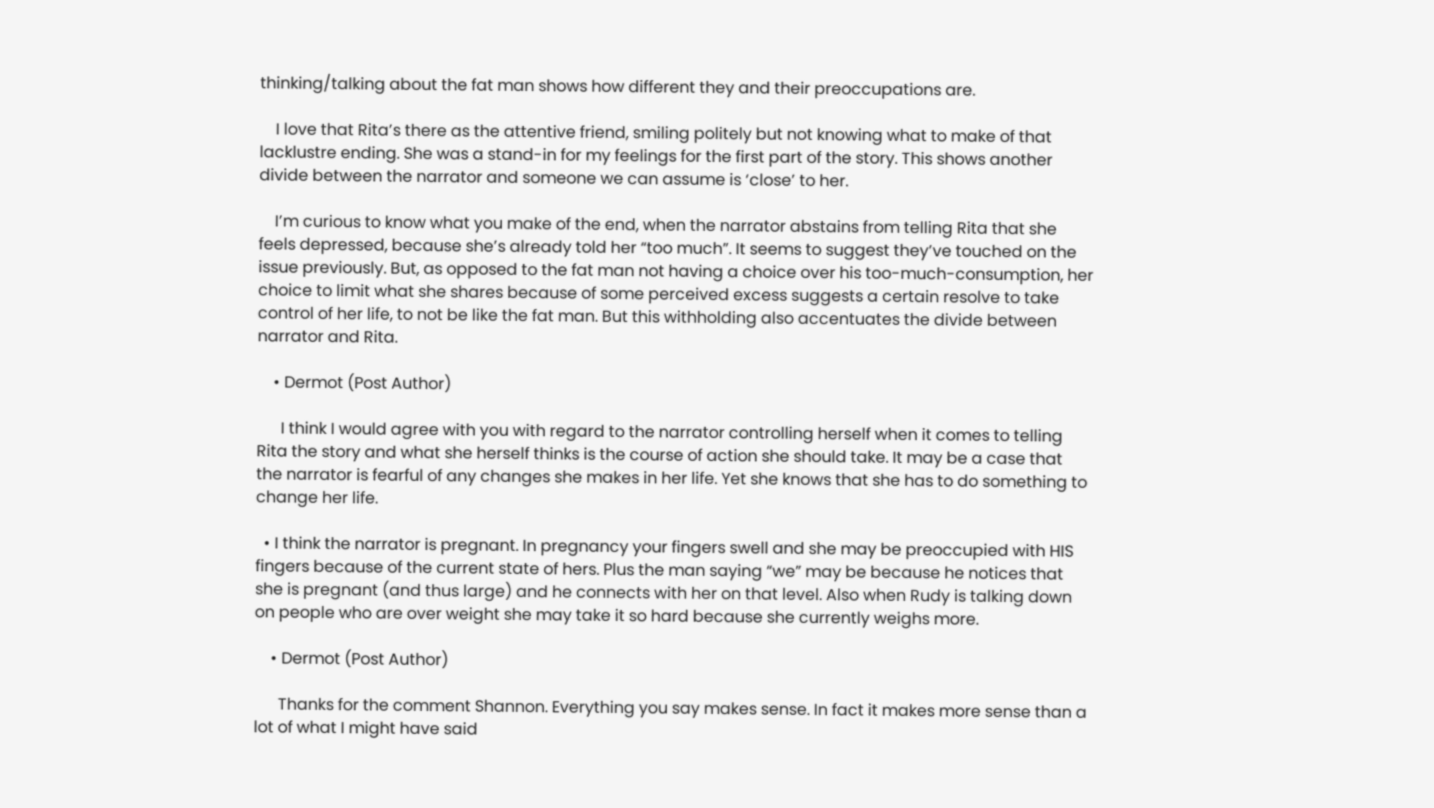thinking/talking about the fat man shows how different they and their preoccupations are.

    I love that Rita’s there as the attentive friend, smiling politely but not knowing what to make of that lacklustre ending. She was a stand-in for my feelings for the first part of the story. This shows another divide between the narrator and someone we can assume is ‘close’ to her.

    I’m curious to know what you make of the end, when the narrator abstains from telling Rita that she feels depressed, because she’s already told her “too much”. It seems to suggest they’ve touched on the issue previously. But, as opposed to the fat man not having a choice over his too-much-consumption, her choice to limit what she shares because of some perceived excess suggests a certain resolve to take control of her life, to not be like the fat man. But this withholding also accentuates the divide between narrator and Rita.

    • Dermot (Post Author)

      I think I would agree with you with regard to the narrator controlling herself when it comes to telling Rita the story and what she herself thinks is the course of action she should take. It may be a case that the narrator is fearful of any changes she makes in her life. Yet she knows that she has to do something to change her life.

  • I think the narrator is pregnant. In pregnancy your fingers swell and she may be preoccupied with HIS fingers because of the current state of hers. Plus the man saying “we” may be because he notices that she is pregnant (and thus large) and he connects with her on that level. Also when Rudy is talking down on people who are over weight she may take it so hard because she currently weighs more.

    • Dermot (Post Author)

      Thanks for the comment Shannon. Everything you say makes sense. In fact it makes more sense than a lot of what I might have said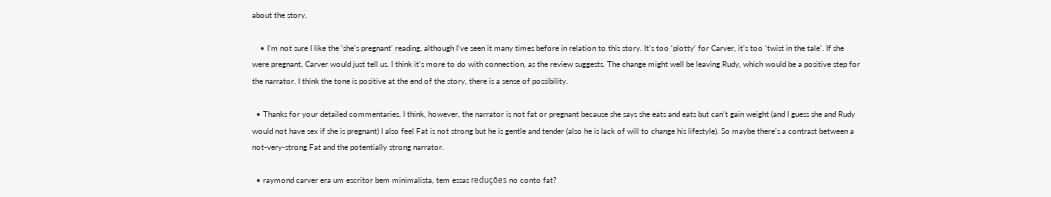about the story.

    • I’m not sure I like the ‘she’s pregnant’ reading, although I’ve seen it many times before in relation to this story. It’s too ‘plotty’ for Carver, it’s too ‘twist in the tale’. If she were pregnant, Carver would just tell us. I think it’s more to do with connection, as the review suggests. The change might well be leaving Rudy, which would be a positive step for the narrator. I think the tone is positive at the end of the story, there is a sense of possibility.

  • Thanks for your detailed commentaries. I think, however, the narrator is not fat or pregnant because she says she eats and eats but can’t gain weight (and I guess she and Rudy would not have sex if she is pregnant) I also feel Fat is not strong but he is gentle and tender (also he is lack of will to change his lifestyle). So maybe there’s a contrast between a not-very-strong Fat and the potentially strong narrator.

  • raymond carver era um escritor bem minimalista, tem essas reduções no conto fat?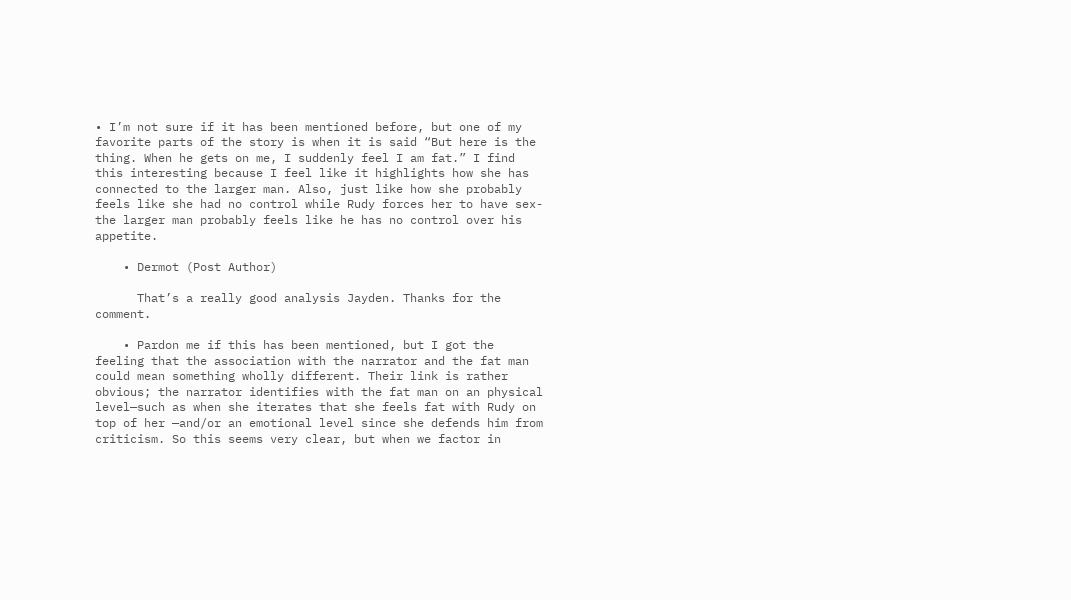• I’m not sure if it has been mentioned before, but one of my favorite parts of the story is when it is said “But here is the thing. When he gets on me, I suddenly feel I am fat.” I find this interesting because I feel like it highlights how she has connected to the larger man. Also, just like how she probably feels like she had no control while Rudy forces her to have sex- the larger man probably feels like he has no control over his appetite.

    • Dermot (Post Author)

      That’s a really good analysis Jayden. Thanks for the comment.

    • Pardon me if this has been mentioned, but I got the feeling that the association with the narrator and the fat man could mean something wholly different. Their link is rather obvious; the narrator identifies with the fat man on an physical level—such as when she iterates that she feels fat with Rudy on top of her —and/or an emotional level since she defends him from criticism. So this seems very clear, but when we factor in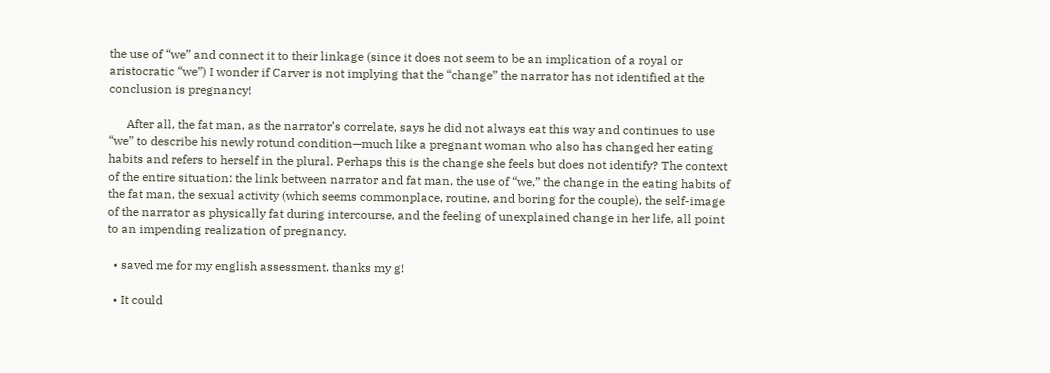the use of “we” and connect it to their linkage (since it does not seem to be an implication of a royal or aristocratic “we”) I wonder if Carver is not implying that the “change” the narrator has not identified at the conclusion is pregnancy!

      After all, the fat man, as the narrator’s correlate, says he did not always eat this way and continues to use “we” to describe his newly rotund condition—much like a pregnant woman who also has changed her eating habits and refers to herself in the plural. Perhaps this is the change she feels but does not identify? The context of the entire situation: the link between narrator and fat man, the use of “we,” the change in the eating habits of the fat man, the sexual activity (which seems commonplace, routine, and boring for the couple), the self-image of the narrator as physically fat during intercourse, and the feeling of unexplained change in her life, all point to an impending realization of pregnancy.

  • saved me for my english assessment. thanks my g!

  • It could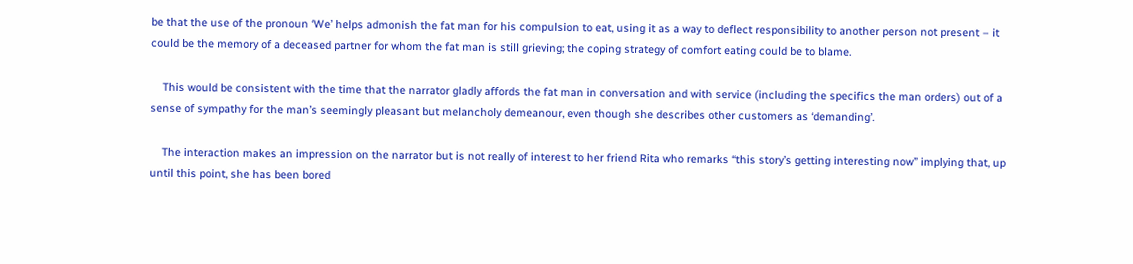be that the use of the pronoun ‘We’ helps admonish the fat man for his compulsion to eat, using it as a way to deflect responsibility to another person not present – it could be the memory of a deceased partner for whom the fat man is still grieving; the coping strategy of comfort eating could be to blame.

    This would be consistent with the time that the narrator gladly affords the fat man in conversation and with service (including the specifics the man orders) out of a sense of sympathy for the man’s seemingly pleasant but melancholy demeanour, even though she describes other customers as ‘demanding’.

    The interaction makes an impression on the narrator but is not really of interest to her friend Rita who remarks “this story’s getting interesting now” implying that, up until this point, she has been bored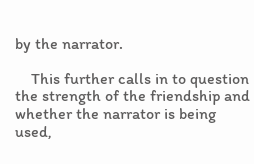by the narrator.

    This further calls in to question the strength of the friendship and whether the narrator is being used,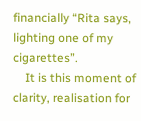financially “Rita says, lighting one of my cigarettes”.
    It is this moment of clarity, realisation for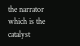the narrator which is the catalyst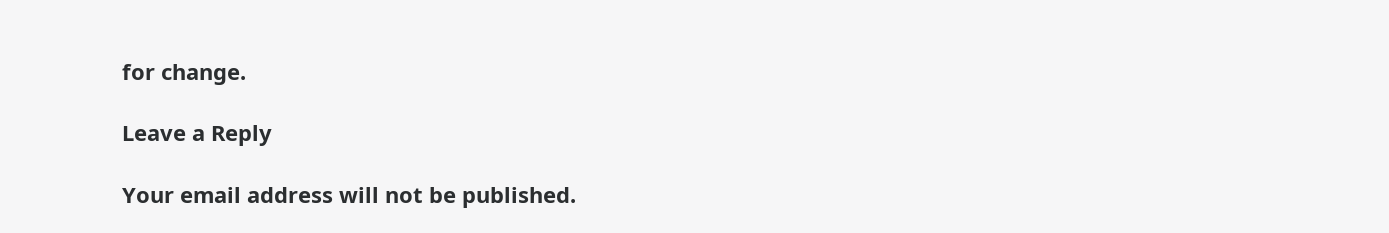for change.

Leave a Reply

Your email address will not be published.